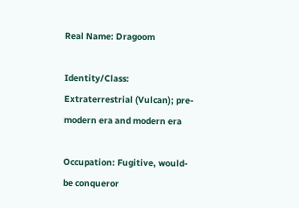Real Name: Dragoom

Identity/Class: Extraterrestrial (Vulcan); pre-modern era and modern era

Occupation: Fugitive, would-be conqueror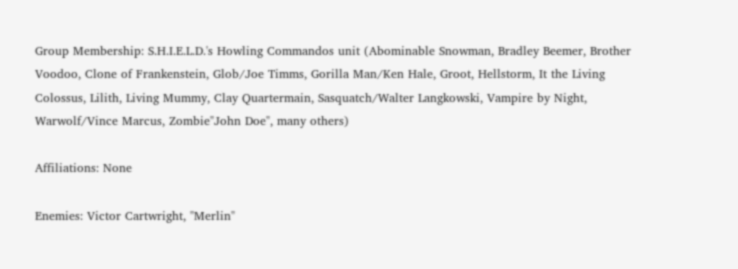Group Membership: S.H.I.E.L.D.'s Howling Commandos unit (Abominable Snowman, Bradley Beemer, Brother Voodoo, Clone of Frankenstein, Glob/Joe Timms, Gorilla Man/Ken Hale, Groot, Hellstorm, It the Living Colossus, Lilith, Living Mummy, Clay Quartermain, Sasquatch/Walter Langkowski, Vampire by Night, Warwolf/Vince Marcus, Zombie"John Doe", many others)

Affiliations: None

Enemies: Victor Cartwright, "Merlin"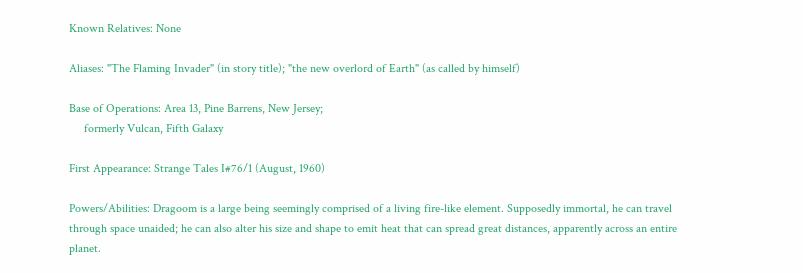Known Relatives: None

Aliases: "The Flaming Invader" (in story title); "the new overlord of Earth" (as called by himself)

Base of Operations: Area 13, Pine Barrens, New Jersey;
     formerly Vulcan, Fifth Galaxy

First Appearance: Strange Tales I#76/1 (August, 1960)

Powers/Abilities: Dragoom is a large being seemingly comprised of a living fire-like element. Supposedly immortal, he can travel through space unaided; he can also alter his size and shape to emit heat that can spread great distances, apparently across an entire planet.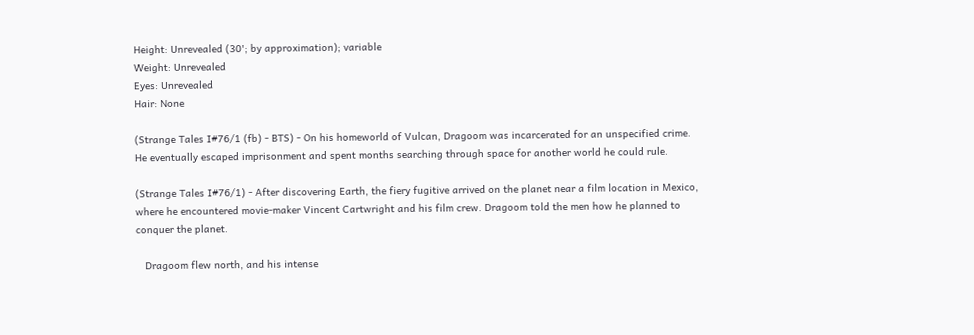Height: Unrevealed (30'; by approximation); variable
Weight: Unrevealed
Eyes: Unrevealed
Hair: None

(Strange Tales I#76/1 (fb) - BTS) - On his homeworld of Vulcan, Dragoom was incarcerated for an unspecified crime. He eventually escaped imprisonment and spent months searching through space for another world he could rule.

(Strange Tales I#76/1) - After discovering Earth, the fiery fugitive arrived on the planet near a film location in Mexico, where he encountered movie-maker Vincent Cartwright and his film crew. Dragoom told the men how he planned to conquer the planet.

   Dragoom flew north, and his intense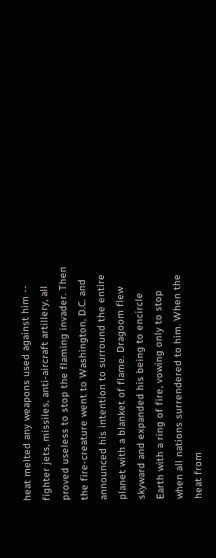heat melted any weapons used against him -- fighter jets, missiles, anti-aircraft artillery, all proved useless to stop the flaming invader. Then the fire-creature went to Washington, D.C. and announced his intention to surround the entire planet with a blanket of flame. Dragoom flew skyward and expanded his being to encircle Earth with a ring of fire, vowing only to stop when all nations surrendered to him. When the heat from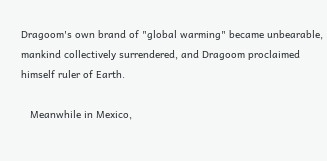Dragoom's own brand of "global warming" became unbearable, mankind collectively surrendered, and Dragoom proclaimed himself ruler of Earth.

   Meanwhile in Mexico,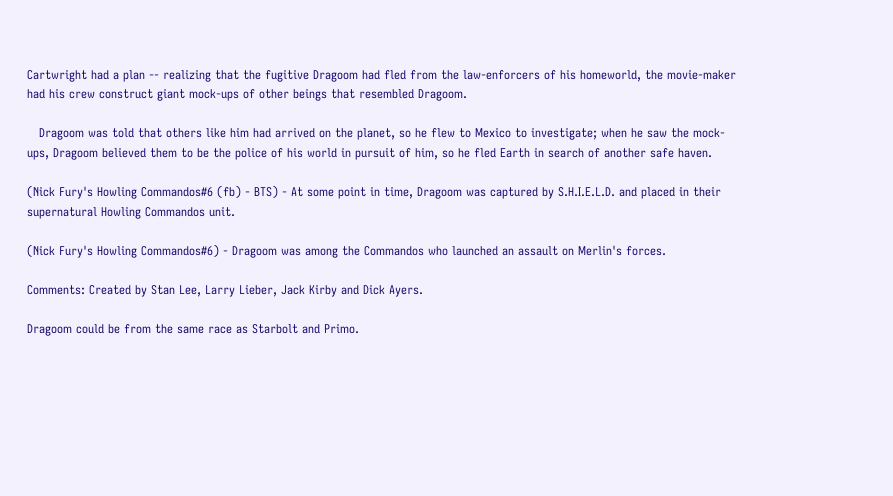Cartwright had a plan -- realizing that the fugitive Dragoom had fled from the law-enforcers of his homeworld, the movie-maker had his crew construct giant mock-ups of other beings that resembled Dragoom.

   Dragoom was told that others like him had arrived on the planet, so he flew to Mexico to investigate; when he saw the mock-ups, Dragoom believed them to be the police of his world in pursuit of him, so he fled Earth in search of another safe haven.

(Nick Fury's Howling Commandos#6 (fb) - BTS) - At some point in time, Dragoom was captured by S.H.I.E.L.D. and placed in their supernatural Howling Commandos unit.

(Nick Fury's Howling Commandos#6) - Dragoom was among the Commandos who launched an assault on Merlin's forces.

Comments: Created by Stan Lee, Larry Lieber, Jack Kirby and Dick Ayers.

Dragoom could be from the same race as Starbolt and Primo.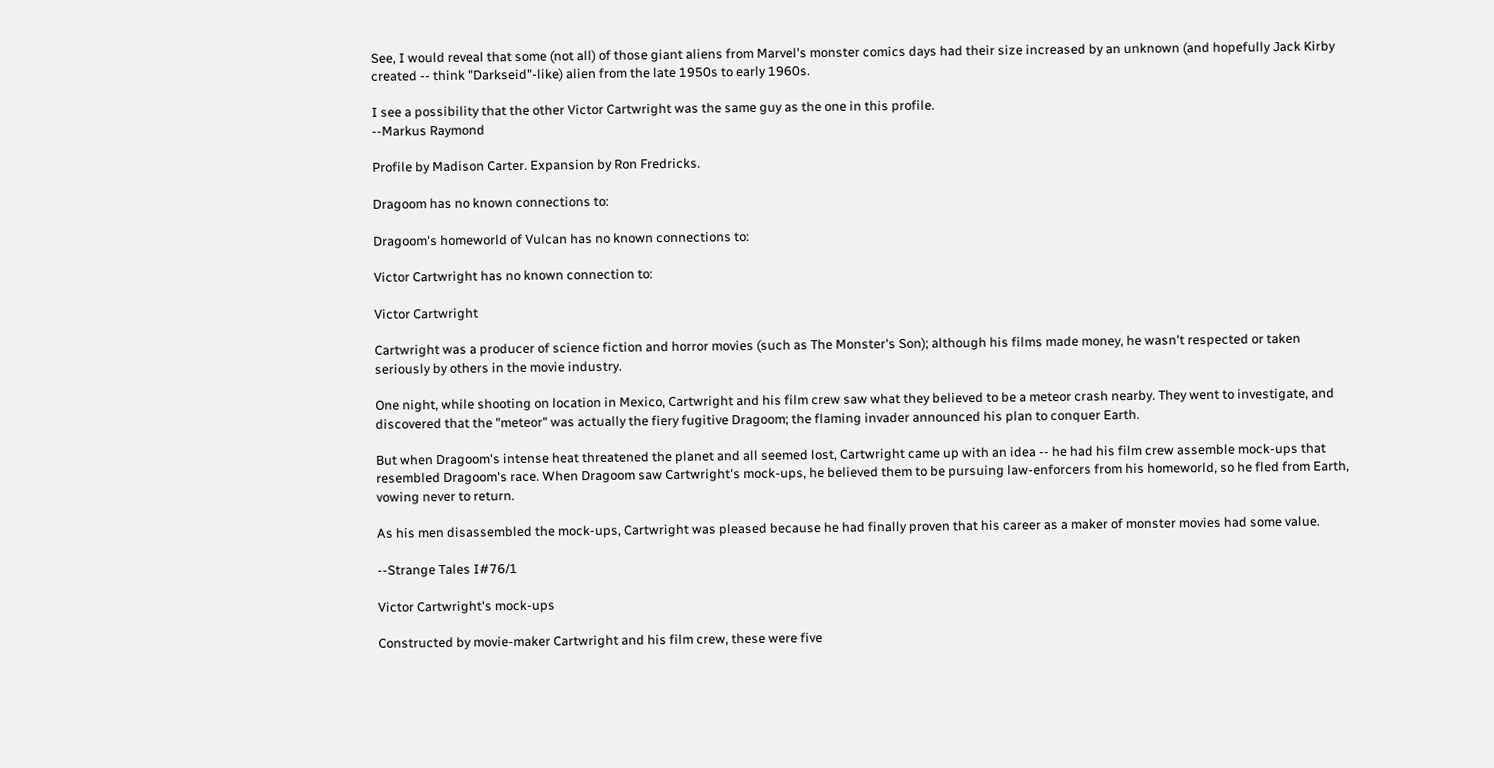See, I would reveal that some (not all) of those giant aliens from Marvel's monster comics days had their size increased by an unknown (and hopefully Jack Kirby created -- think "Darkseid"-like) alien from the late 1950s to early 1960s.

I see a possibility that the other Victor Cartwright was the same guy as the one in this profile.
--Markus Raymond

Profile by Madison Carter. Expansion by Ron Fredricks.

Dragoom has no known connections to:

Dragoom's homeworld of Vulcan has no known connections to:

Victor Cartwright has no known connection to:

Victor Cartwright

Cartwright was a producer of science fiction and horror movies (such as The Monster's Son); although his films made money, he wasn't respected or taken seriously by others in the movie industry.

One night, while shooting on location in Mexico, Cartwright and his film crew saw what they believed to be a meteor crash nearby. They went to investigate, and discovered that the "meteor" was actually the fiery fugitive Dragoom; the flaming invader announced his plan to conquer Earth.

But when Dragoom's intense heat threatened the planet and all seemed lost, Cartwright came up with an idea -- he had his film crew assemble mock-ups that resembled Dragoom's race. When Dragoom saw Cartwright's mock-ups, he believed them to be pursuing law-enforcers from his homeworld, so he fled from Earth, vowing never to return.

As his men disassembled the mock-ups, Cartwright was pleased because he had finally proven that his career as a maker of monster movies had some value.

--Strange Tales I#76/1

Victor Cartwright's mock-ups

Constructed by movie-maker Cartwright and his film crew, these were five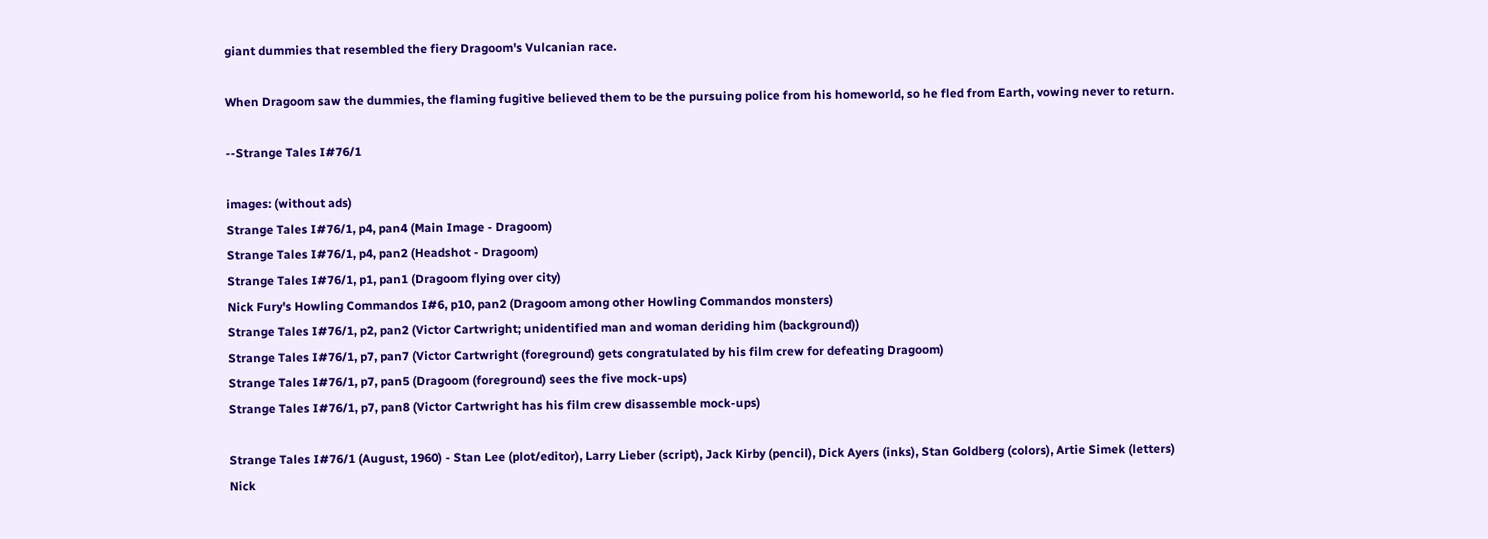giant dummies that resembled the fiery Dragoom's Vulcanian race.

When Dragoom saw the dummies, the flaming fugitive believed them to be the pursuing police from his homeworld, so he fled from Earth, vowing never to return.

--Strange Tales I#76/1

images: (without ads)
Strange Tales I#76/1, p4, pan4 (Main Image - Dragoom)
Strange Tales I#76/1, p4, pan2 (Headshot - Dragoom)
Strange Tales I#76/1, p1, pan1 (Dragoom flying over city)
Nick Fury's Howling Commandos I#6, p10, pan2 (Dragoom among other Howling Commandos monsters)
Strange Tales I#76/1, p2, pan2 (Victor Cartwright; unidentified man and woman deriding him (background))
Strange Tales I#76/1, p7, pan7 (Victor Cartwright (foreground) gets congratulated by his film crew for defeating Dragoom)
Strange Tales I#76/1, p7, pan5 (Dragoom (foreground) sees the five mock-ups)
Strange Tales I#76/1, p7, pan8 (Victor Cartwright has his film crew disassemble mock-ups)

Strange Tales I#76/1 (August, 1960) - Stan Lee (plot/editor), Larry Lieber (script), Jack Kirby (pencil), Dick Ayers (inks), Stan Goldberg (colors), Artie Simek (letters)
Nick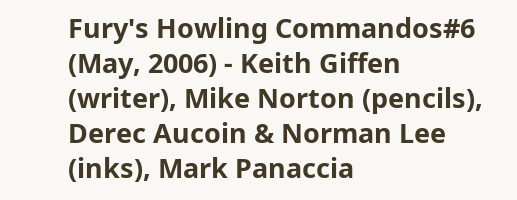Fury's Howling Commandos#6 (May, 2006) - Keith Giffen (writer), Mike Norton (pencils), Derec Aucoin & Norman Lee (inks), Mark Panaccia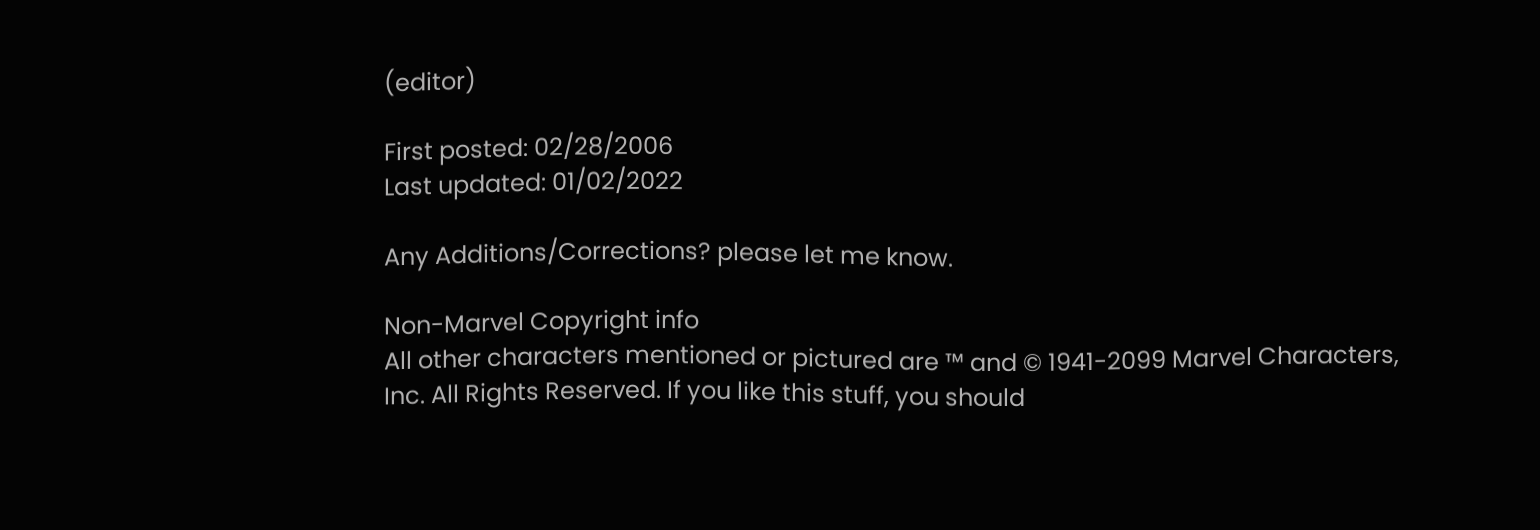(editor)

First posted: 02/28/2006
Last updated: 01/02/2022

Any Additions/Corrections? please let me know.

Non-Marvel Copyright info
All other characters mentioned or pictured are ™ and © 1941-2099 Marvel Characters, Inc. All Rights Reserved. If you like this stuff, you should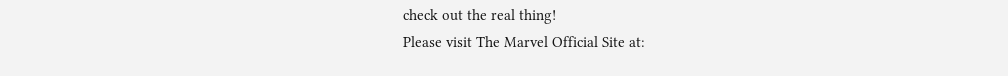check out the real thing!
Please visit The Marvel Official Site at: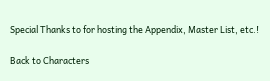Special Thanks to for hosting the Appendix, Master List, etc.!

Back to Characters